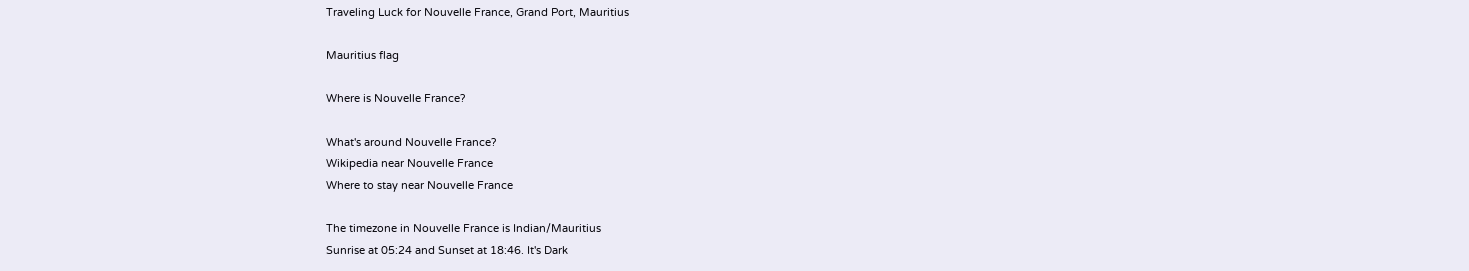Traveling Luck for Nouvelle France, Grand Port, Mauritius

Mauritius flag

Where is Nouvelle France?

What's around Nouvelle France?
Wikipedia near Nouvelle France
Where to stay near Nouvelle France

The timezone in Nouvelle France is Indian/Mauritius
Sunrise at 05:24 and Sunset at 18:46. It's Dark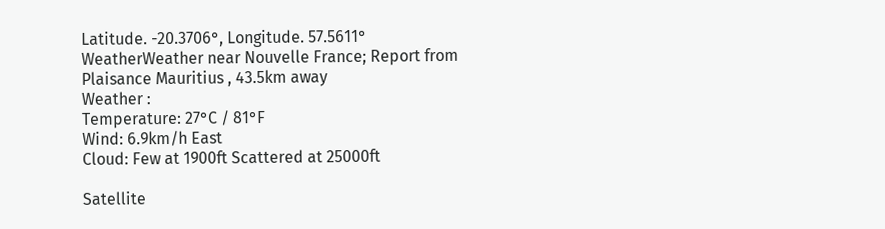Latitude. -20.3706°, Longitude. 57.5611°
WeatherWeather near Nouvelle France; Report from Plaisance Mauritius , 43.5km away
Weather :
Temperature: 27°C / 81°F
Wind: 6.9km/h East
Cloud: Few at 1900ft Scattered at 25000ft

Satellite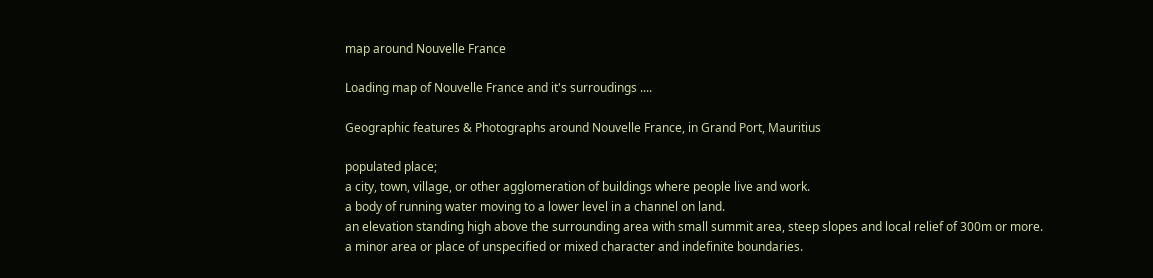map around Nouvelle France

Loading map of Nouvelle France and it's surroudings ....

Geographic features & Photographs around Nouvelle France, in Grand Port, Mauritius

populated place;
a city, town, village, or other agglomeration of buildings where people live and work.
a body of running water moving to a lower level in a channel on land.
an elevation standing high above the surrounding area with small summit area, steep slopes and local relief of 300m or more.
a minor area or place of unspecified or mixed character and indefinite boundaries.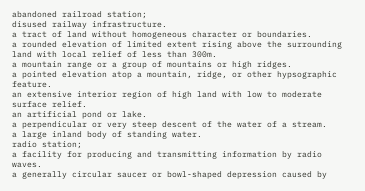abandoned railroad station;
disused railway infrastructure.
a tract of land without homogeneous character or boundaries.
a rounded elevation of limited extent rising above the surrounding land with local relief of less than 300m.
a mountain range or a group of mountains or high ridges.
a pointed elevation atop a mountain, ridge, or other hypsographic feature.
an extensive interior region of high land with low to moderate surface relief.
an artificial pond or lake.
a perpendicular or very steep descent of the water of a stream.
a large inland body of standing water.
radio station;
a facility for producing and transmitting information by radio waves.
a generally circular saucer or bowl-shaped depression caused by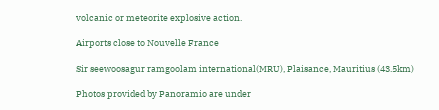volcanic or meteorite explosive action.

Airports close to Nouvelle France

Sir seewoosagur ramgoolam international(MRU), Plaisance, Mauritius (43.5km)

Photos provided by Panoramio are under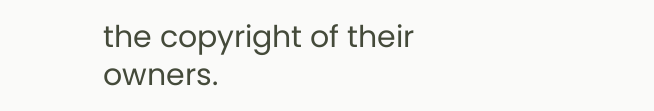the copyright of their owners.